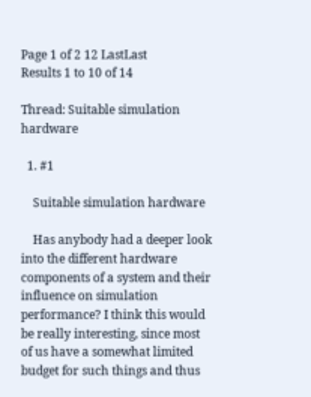Page 1 of 2 12 LastLast
Results 1 to 10 of 14

Thread: Suitable simulation hardware

  1. #1

    Suitable simulation hardware

    Has anybody had a deeper look into the different hardware components of a system and their influence on simulation performance? I think this would be really interesting, since most of us have a somewhat limited budget for such things and thus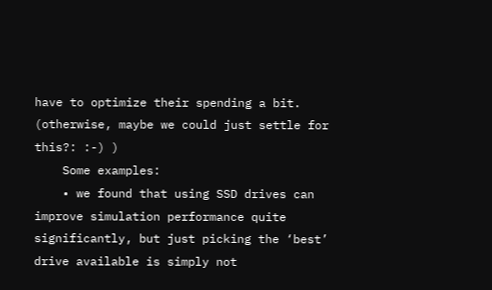have to optimize their spending a bit. (otherwise, maybe we could just settle for this?: :-) )
    Some examples:
    • we found that using SSD drives can improve simulation performance quite significantly, but just picking the ‘best’ drive available is simply not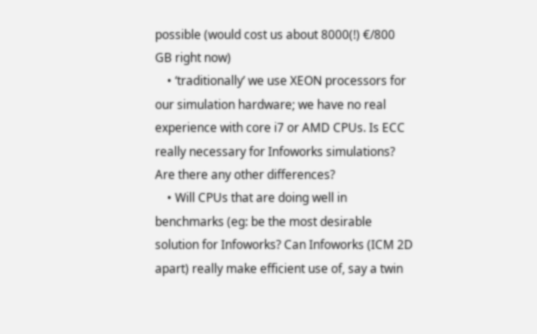possible (would cost us about 8000(!) €/800 GB right now)
    • ‘traditionally’ we use XEON processors for our simulation hardware; we have no real experience with core i7 or AMD CPUs. Is ECC really necessary for Infoworks simulations? Are there any other differences?
    • Will CPUs that are doing well in benchmarks (eg: be the most desirable solution for Infoworks? Can Infoworks (ICM 2D apart) really make efficient use of, say a twin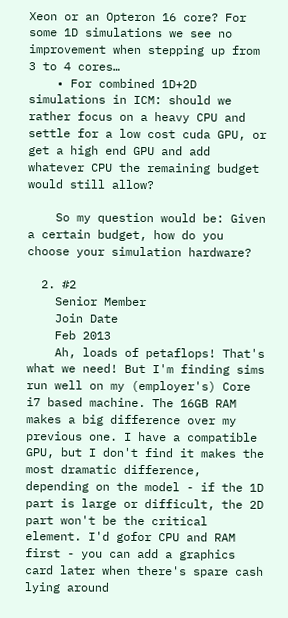Xeon or an Opteron 16 core? For some 1D simulations we see no improvement when stepping up from 3 to 4 cores…
    • For combined 1D+2D simulations in ICM: should we rather focus on a heavy CPU and settle for a low cost cuda GPU, or get a high end GPU and add whatever CPU the remaining budget would still allow?

    So my question would be: Given a certain budget, how do you choose your simulation hardware?

  2. #2
    Senior Member
    Join Date
    Feb 2013
    Ah, loads of petaflops! That's what we need! But I'm finding sims run well on my (employer's) Core i7 based machine. The 16GB RAM makes a big difference over my previous one. I have a compatible GPU, but I don't find it makes the most dramatic difference, depending on the model - if the 1D part is large or difficult, the 2D part won't be the critical element. I'd gofor CPU and RAM first - you can add a graphics card later when there's spare cash lying around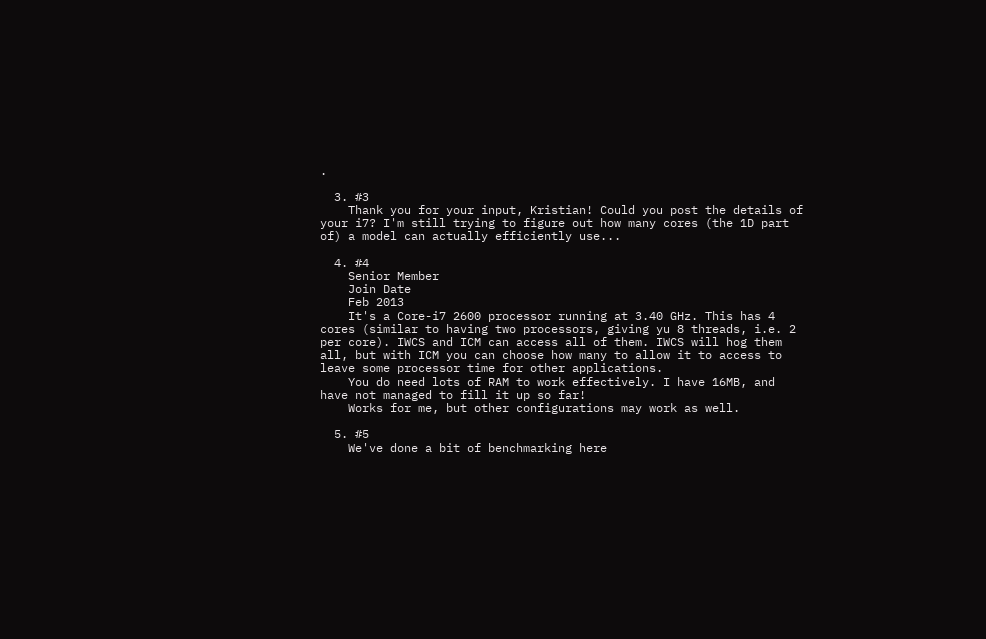.

  3. #3
    Thank you for your input, Kristian! Could you post the details of your i7? I'm still trying to figure out how many cores (the 1D part of) a model can actually efficiently use...

  4. #4
    Senior Member
    Join Date
    Feb 2013
    It's a Core-i7 2600 processor running at 3.40 GHz. This has 4 cores (similar to having two processors, giving yu 8 threads, i.e. 2 per core). IWCS and ICM can access all of them. IWCS will hog them all, but with ICM you can choose how many to allow it to access to leave some processor time for other applications.
    You do need lots of RAM to work effectively. I have 16MB, and have not managed to fill it up so far!
    Works for me, but other configurations may work as well.

  5. #5
    We've done a bit of benchmarking here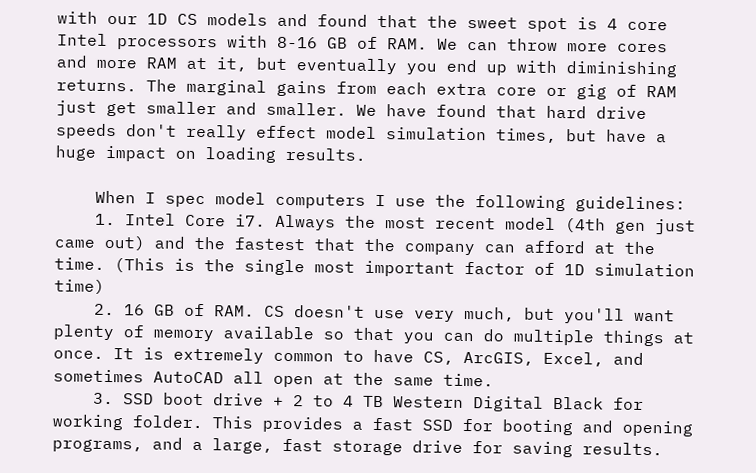with our 1D CS models and found that the sweet spot is 4 core Intel processors with 8-16 GB of RAM. We can throw more cores and more RAM at it, but eventually you end up with diminishing returns. The marginal gains from each extra core or gig of RAM just get smaller and smaller. We have found that hard drive speeds don't really effect model simulation times, but have a huge impact on loading results.

    When I spec model computers I use the following guidelines:
    1. Intel Core i7. Always the most recent model (4th gen just came out) and the fastest that the company can afford at the time. (This is the single most important factor of 1D simulation time)
    2. 16 GB of RAM. CS doesn't use very much, but you'll want plenty of memory available so that you can do multiple things at once. It is extremely common to have CS, ArcGIS, Excel, and sometimes AutoCAD all open at the same time.
    3. SSD boot drive + 2 to 4 TB Western Digital Black for working folder. This provides a fast SSD for booting and opening programs, and a large, fast storage drive for saving results.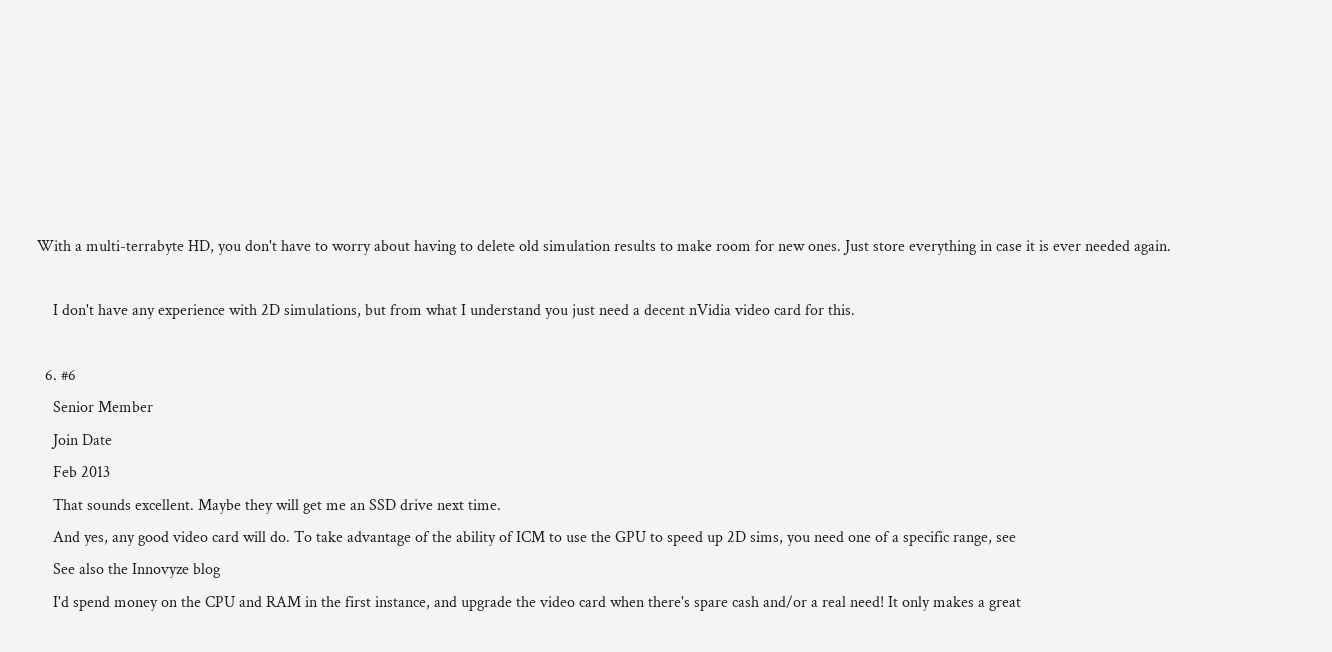With a multi-terrabyte HD, you don't have to worry about having to delete old simulation results to make room for new ones. Just store everything in case it is ever needed again.

    I don't have any experience with 2D simulations, but from what I understand you just need a decent nVidia video card for this.

  6. #6
    Senior Member
    Join Date
    Feb 2013
    That sounds excellent. Maybe they will get me an SSD drive next time.
    And yes, any good video card will do. To take advantage of the ability of ICM to use the GPU to speed up 2D sims, you need one of a specific range, see
    See also the Innovyze blog
    I'd spend money on the CPU and RAM in the first instance, and upgrade the video card when there's spare cash and/or a real need! It only makes a great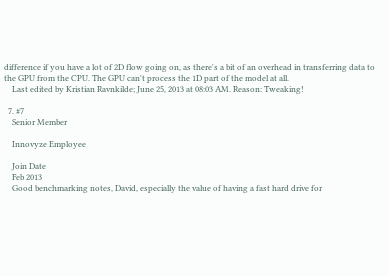difference if you have a lot of 2D flow going on, as there's a bit of an overhead in transferring data to the GPU from the CPU. The GPU can't process the 1D part of the model at all.
    Last edited by Kristian Ravnkilde; June 25, 2013 at 08:03 AM. Reason: Tweaking!

  7. #7
    Senior Member

    Innovyze Employee

    Join Date
    Feb 2013
    Good benchmarking notes, David, especially the value of having a fast hard drive for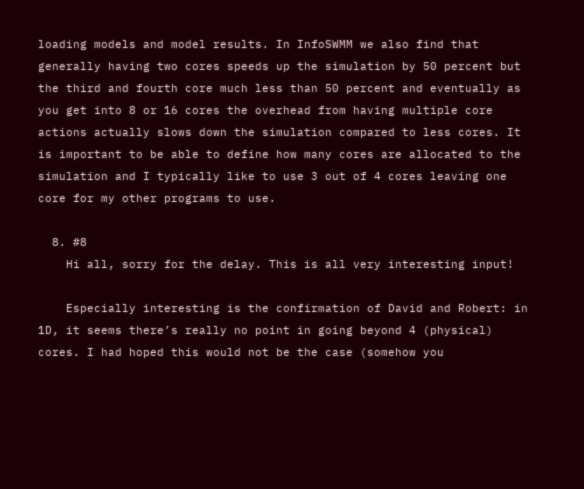loading models and model results. In InfoSWMM we also find that generally having two cores speeds up the simulation by 50 percent but the third and fourth core much less than 50 percent and eventually as you get into 8 or 16 cores the overhead from having multiple core actions actually slows down the simulation compared to less cores. It is important to be able to define how many cores are allocated to the simulation and I typically like to use 3 out of 4 cores leaving one core for my other programs to use.

  8. #8
    Hi all, sorry for the delay. This is all very interesting input!

    Especially interesting is the confirmation of David and Robert: in 1D, it seems there’s really no point in going beyond 4 (physical) cores. I had hoped this would not be the case (somehow you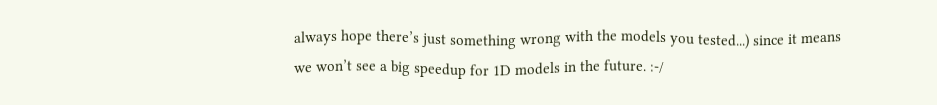always hope there’s just something wrong with the models you tested...) since it means we won’t see a big speedup for 1D models in the future. :-/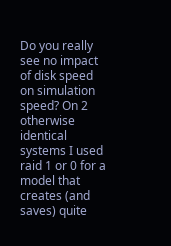Do you really see no impact of disk speed on simulation speed? On 2 otherwise identical systems I used raid 1 or 0 for a model that creates (and saves) quite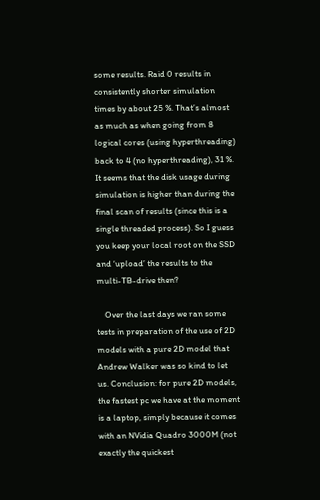some results. Raid 0 results in consistently shorter simulation times by about 25 %. That’s almost as much as when going from 8 logical cores (using hyperthreading) back to 4 (no hyperthreading), 31 %. It seems that the disk usage during simulation is higher than during the final scan of results (since this is a single threaded process). So I guess you keep your local root on the SSD and ‘upload’ the results to the multi-TB-drive then?

    Over the last days we ran some tests in preparation of the use of 2D models with a pure 2D model that Andrew Walker was so kind to let us. Conclusion: for pure 2D models, the fastest pc we have at the moment is a laptop, simply because it comes with an NVidia Quadro 3000M (not exactly the quickest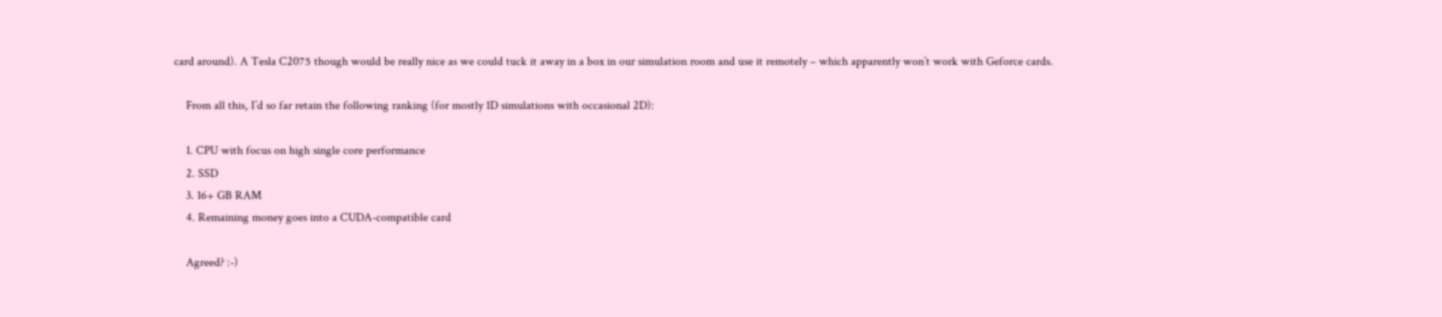card around). A Tesla C2075 though would be really nice as we could tuck it away in a box in our simulation room and use it remotely – which apparently won’t work with Geforce cards.

    From all this, I’d so far retain the following ranking (for mostly 1D simulations with occasional 2D):

    1. CPU with focus on high single core performance
    2. SSD
    3. 16+ GB RAM
    4. Remaining money goes into a CUDA-compatible card

    Agreed? :-)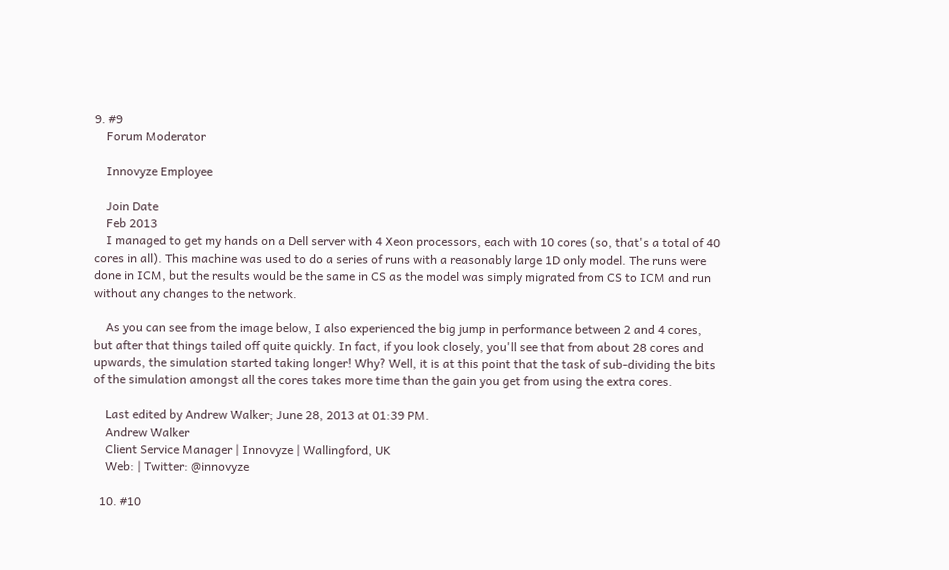9. #9
    Forum Moderator

    Innovyze Employee

    Join Date
    Feb 2013
    I managed to get my hands on a Dell server with 4 Xeon processors, each with 10 cores (so, that's a total of 40 cores in all). This machine was used to do a series of runs with a reasonably large 1D only model. The runs were done in ICM, but the results would be the same in CS as the model was simply migrated from CS to ICM and run without any changes to the network.

    As you can see from the image below, I also experienced the big jump in performance between 2 and 4 cores, but after that things tailed off quite quickly. In fact, if you look closely, you'll see that from about 28 cores and upwards, the simulation started taking longer! Why? Well, it is at this point that the task of sub-dividing the bits of the simulation amongst all the cores takes more time than the gain you get from using the extra cores.

    Last edited by Andrew Walker; June 28, 2013 at 01:39 PM.
    Andrew Walker
    Client Service Manager | Innovyze | Wallingford, UK
    Web: | Twitter: @innovyze

  10. #10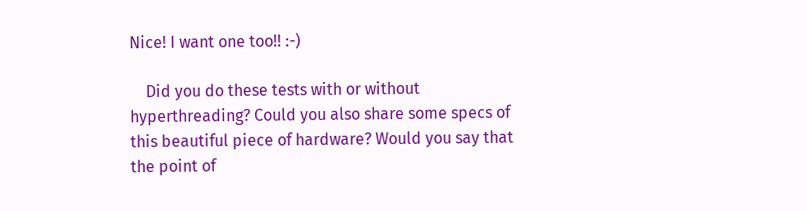Nice! I want one too!! :-)

    Did you do these tests with or without hyperthreading? Could you also share some specs of this beautiful piece of hardware? Would you say that the point of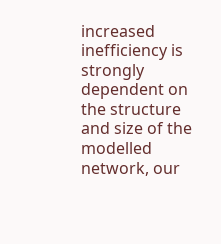increased inefficiency is strongly dependent on the structure and size of the modelled network, our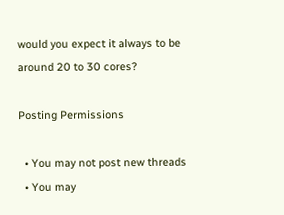would you expect it always to be around 20 to 30 cores?

Posting Permissions

  • You may not post new threads
  • You may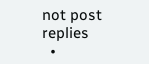not post replies
  •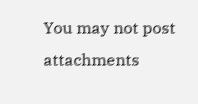You may not post attachments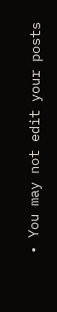• You may not edit your posts